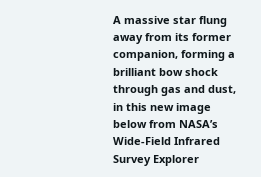A massive star flung away from its former companion, forming a brilliant bow shock through gas and dust, in this new image below from NASA’s Wide-Field Infrared Survey Explorer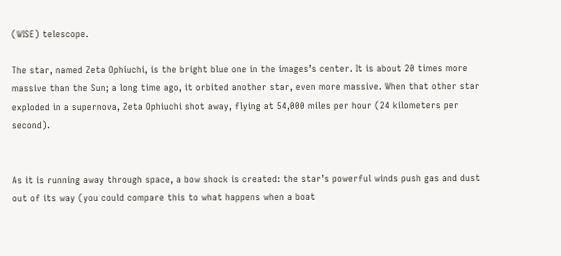(WISE) telescope.

The star, named Zeta Ophiuchi, is the bright blue one in the images’s center. It is about 20 times more massive than the Sun; a long time ago, it orbited another star, even more massive. When that other star exploded in a supernova, Zeta Ophiuchi shot away, flying at 54,000 miles per hour (24 kilometers per second).


As it is running away through space, a bow shock is created: the star’s powerful winds push gas and dust out of its way (you could compare this to what happens when a boat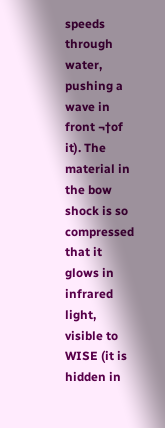speeds through water, pushing a wave in front ¬†of it). The material in the bow shock is so compressed that it glows in infrared light, visible to WISE (it is hidden in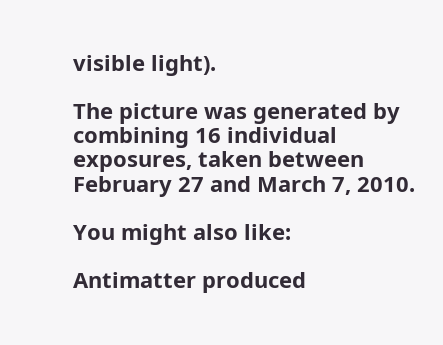visible light).

The picture was generated by combining 16 individual exposures, taken between February 27 and March 7, 2010.

You might also like:

Antimatter produced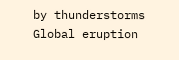by thunderstorms
Global eruption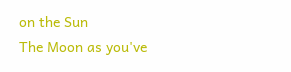on the Sun
The Moon as you've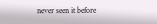never seen it before